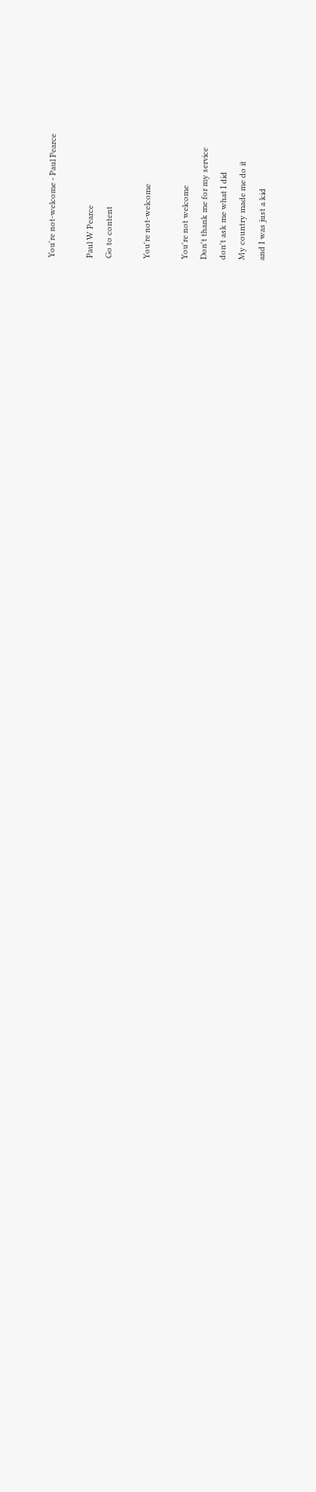You're not-welcome - Paul Pearce

Paul W Pearce
Go to content

You're not-welcome

You're not welcome
Don't thank me for my service
don't ask me what I did
My country made me do it
and I was just a kid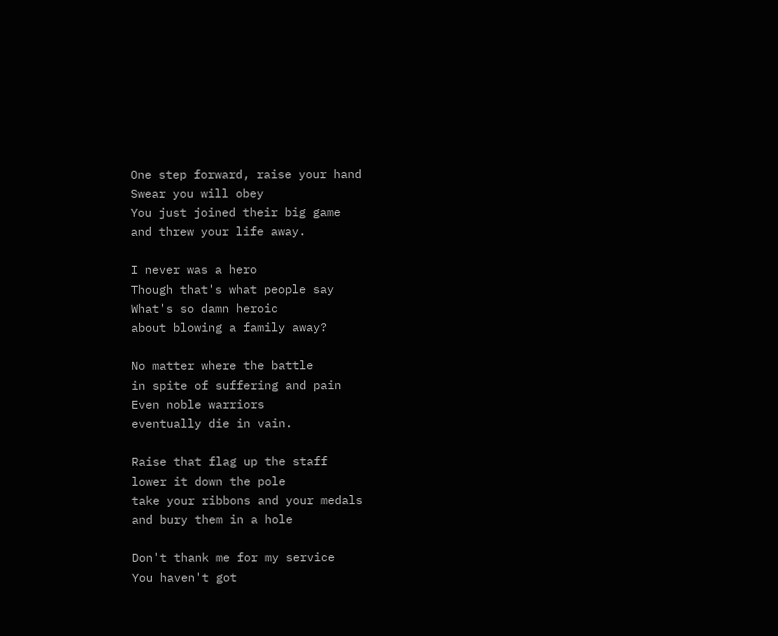One step forward, raise your hand
Swear you will obey
You just joined their big game
and threw your life away.

I never was a hero
Though that's what people say
What's so damn heroic
about blowing a family away?

No matter where the battle
in spite of suffering and pain
Even noble warriors
eventually die in vain.

Raise that flag up the staff
lower it down the pole
take your ribbons and your medals
and bury them in a hole

Don't thank me for my service
You haven't got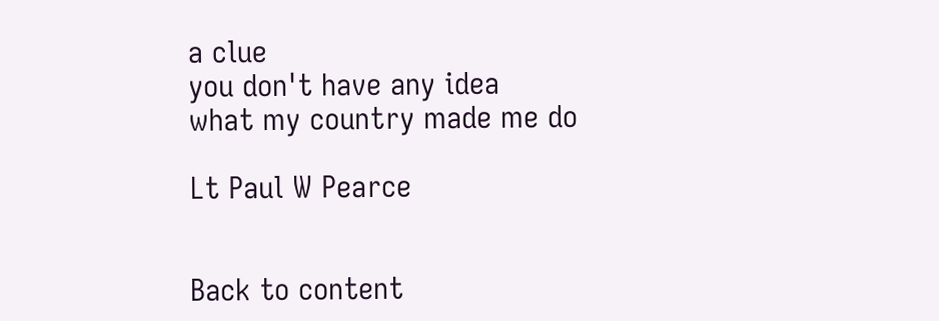a clue
you don't have any idea
what my country made me do

Lt Paul W Pearce


Back to content